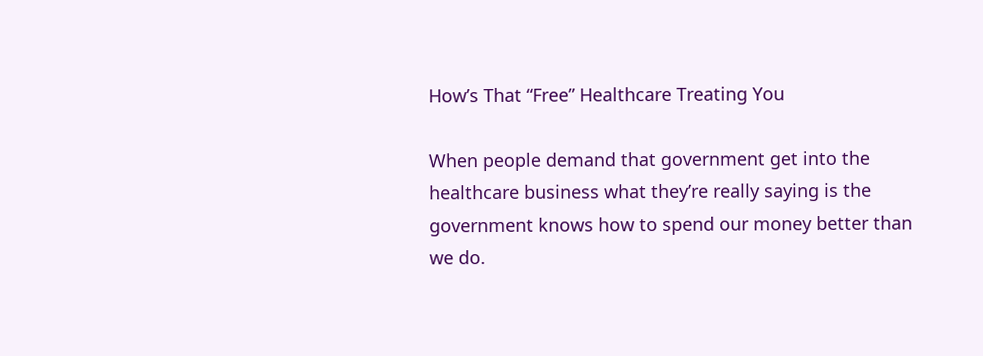How’s That “Free” Healthcare Treating You

When people demand that government get into the healthcare business what they’re really saying is the government knows how to spend our money better than we do.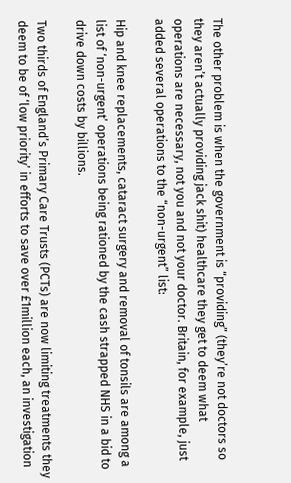The other problem is when the government is “providing” (they’re not doctors so they aren’t actually providing jack shit) healthcare they get to deem what operations are necessary, not you and not your doctor. Britain, for example, just added several operations to the “non-urgent” list:

Hip and knee replacements, cataract surgery and removal of tonsils are among a list of ‘non-urgent’ operations being rationed by the cash strapped NHS in a bid to drive down costs by billions.

Two thirds of England’s Primary Care Trusts (PCTs) are now limiting treatments they deem to be of ‘low priority’ in efforts to save over £1million each, an investigation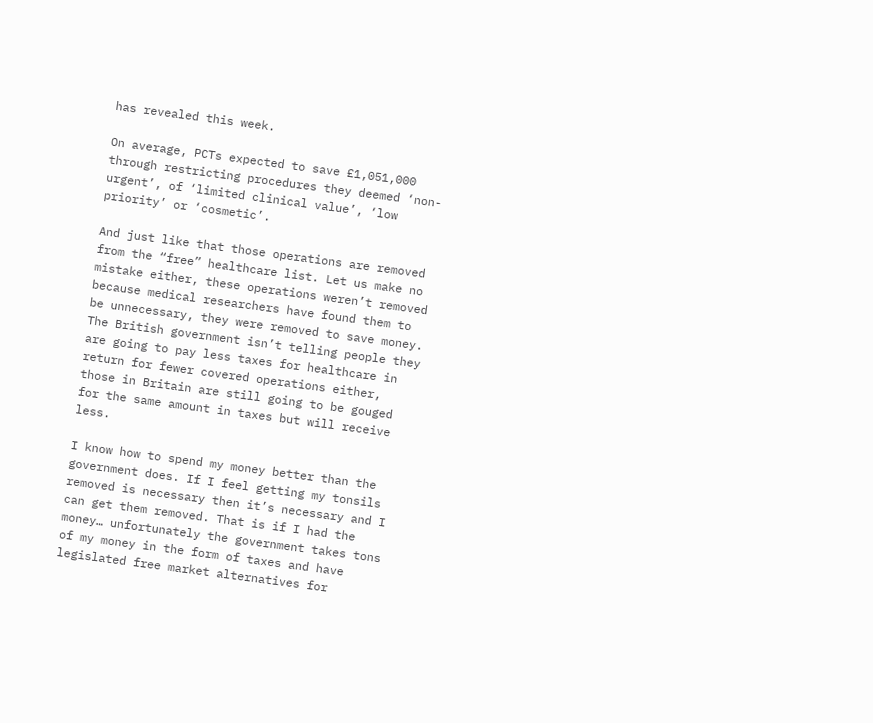has revealed this week.

On average, PCTs expected to save £1,051,000 through restricting procedures they deemed ‘non-urgent’, of ‘limited clinical value’, ‘low priority’ or ‘cosmetic’.

And just like that those operations are removed from the “free” healthcare list. Let us make no mistake either, these operations weren’t removed because medical researchers have found them to be unnecessary, they were removed to save money. The British government isn’t telling people they are going to pay less taxes for healthcare in return for fewer covered operations either, those in Britain are still going to be gouged for the same amount in taxes but will receive less.

I know how to spend my money better than the government does. If I feel getting my tonsils removed is necessary then it’s necessary and I can get them removed. That is if I had the money… unfortunately the government takes tons of my money in the form of taxes and have legislated free market alternatives for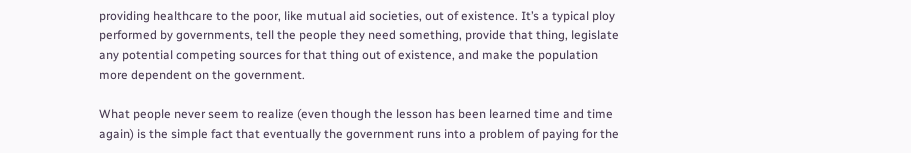providing healthcare to the poor, like mutual aid societies, out of existence. It’s a typical ploy performed by governments, tell the people they need something, provide that thing, legislate any potential competing sources for that thing out of existence, and make the population more dependent on the government.

What people never seem to realize (even though the lesson has been learned time and time again) is the simple fact that eventually the government runs into a problem of paying for the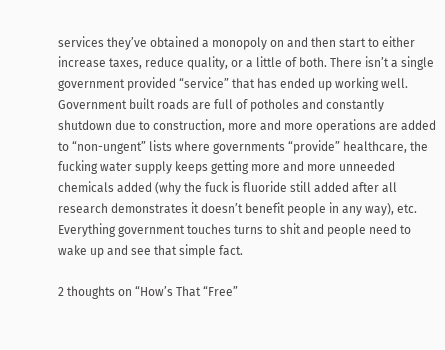services they’ve obtained a monopoly on and then start to either increase taxes, reduce quality, or a little of both. There isn’t a single government provided “service” that has ended up working well. Government built roads are full of potholes and constantly shutdown due to construction, more and more operations are added to “non-ungent” lists where governments “provide” healthcare, the fucking water supply keeps getting more and more unneeded chemicals added (why the fuck is fluoride still added after all research demonstrates it doesn’t benefit people in any way), etc. Everything government touches turns to shit and people need to wake up and see that simple fact.

2 thoughts on “How’s That “Free”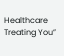Healthcare Treating You”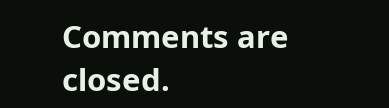Comments are closed.